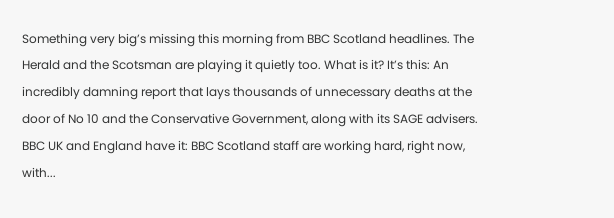Something very big’s missing this morning from BBC Scotland headlines. The Herald and the Scotsman are playing it quietly too. What is it? It’s this: An incredibly damning report that lays thousands of unnecessary deaths at the door of No 10 and the Conservative Government, along with its SAGE advisers. BBC UK and England have it: BBC Scotland staff are working hard, right now, with...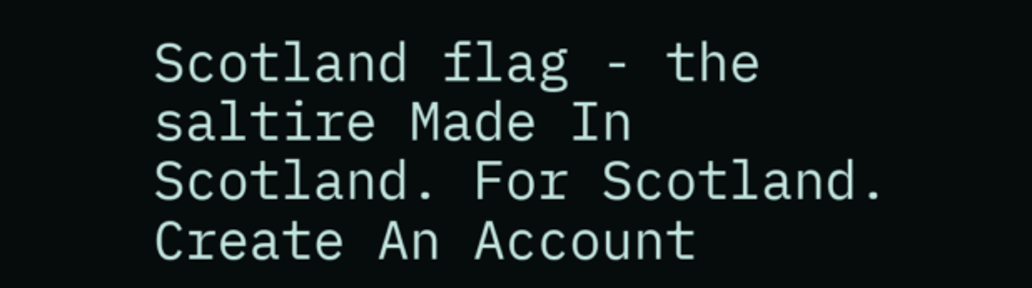Scotland flag - the saltire Made In Scotland. For Scotland.
Create An Account